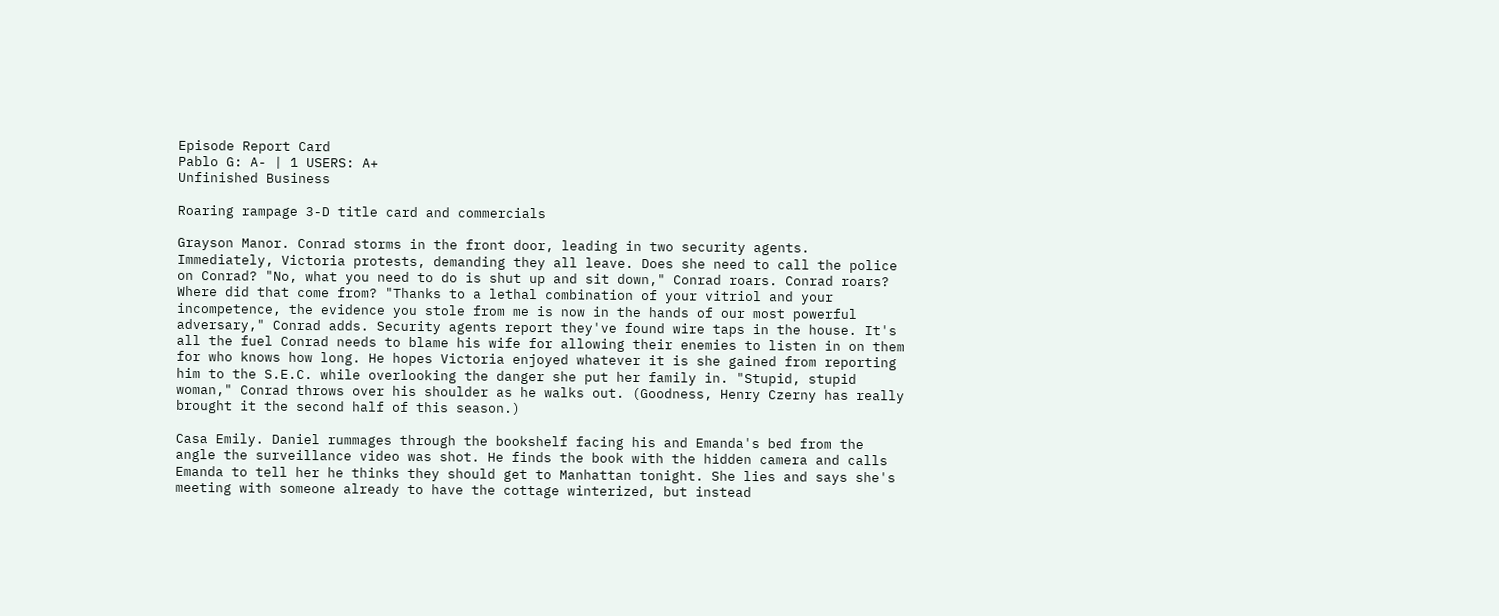Episode Report Card
Pablo G: A- | 1 USERS: A+
Unfinished Business

Roaring rampage 3-D title card and commercials

Grayson Manor. Conrad storms in the front door, leading in two security agents. Immediately, Victoria protests, demanding they all leave. Does she need to call the police on Conrad? "No, what you need to do is shut up and sit down," Conrad roars. Conrad roars? Where did that come from? "Thanks to a lethal combination of your vitriol and your incompetence, the evidence you stole from me is now in the hands of our most powerful adversary," Conrad adds. Security agents report they've found wire taps in the house. It's all the fuel Conrad needs to blame his wife for allowing their enemies to listen in on them for who knows how long. He hopes Victoria enjoyed whatever it is she gained from reporting him to the S.E.C. while overlooking the danger she put her family in. "Stupid, stupid woman," Conrad throws over his shoulder as he walks out. (Goodness, Henry Czerny has really brought it the second half of this season.)

Casa Emily. Daniel rummages through the bookshelf facing his and Emanda's bed from the angle the surveillance video was shot. He finds the book with the hidden camera and calls Emanda to tell her he thinks they should get to Manhattan tonight. She lies and says she's meeting with someone already to have the cottage winterized, but instead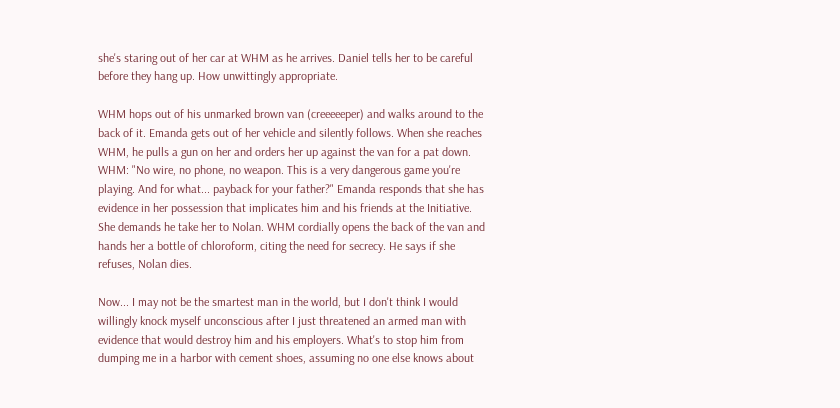she's staring out of her car at WHM as he arrives. Daniel tells her to be careful before they hang up. How unwittingly appropriate.

WHM hops out of his unmarked brown van (creeeeeper) and walks around to the back of it. Emanda gets out of her vehicle and silently follows. When she reaches WHM, he pulls a gun on her and orders her up against the van for a pat down. WHM: "No wire, no phone, no weapon. This is a very dangerous game you're playing. And for what... payback for your father?" Emanda responds that she has evidence in her possession that implicates him and his friends at the Initiative. She demands he take her to Nolan. WHM cordially opens the back of the van and hands her a bottle of chloroform, citing the need for secrecy. He says if she refuses, Nolan dies.

Now... I may not be the smartest man in the world, but I don't think I would willingly knock myself unconscious after I just threatened an armed man with evidence that would destroy him and his employers. What's to stop him from dumping me in a harbor with cement shoes, assuming no one else knows about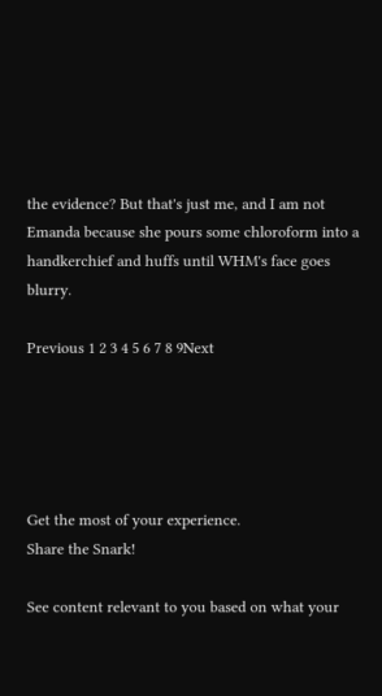the evidence? But that's just me, and I am not Emanda because she pours some chloroform into a handkerchief and huffs until WHM's face goes blurry.

Previous 1 2 3 4 5 6 7 8 9Next





Get the most of your experience.
Share the Snark!

See content relevant to you based on what your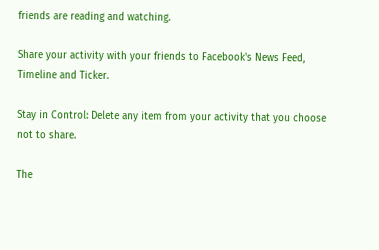friends are reading and watching.

Share your activity with your friends to Facebook's News Feed, Timeline and Ticker.

Stay in Control: Delete any item from your activity that you choose not to share.

The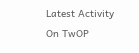Latest Activity On TwOP